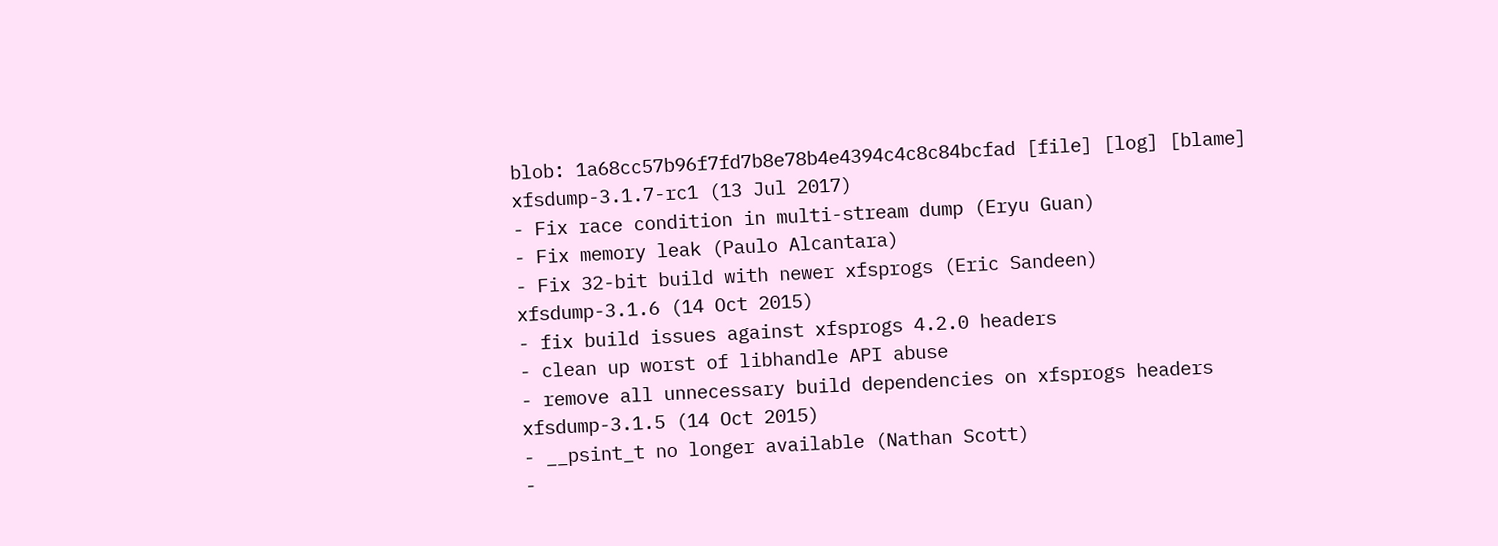blob: 1a68cc57b96f7fd7b8e78b4e4394c4c8c84bcfad [file] [log] [blame]
xfsdump-3.1.7-rc1 (13 Jul 2017)
- Fix race condition in multi-stream dump (Eryu Guan)
- Fix memory leak (Paulo Alcantara)
- Fix 32-bit build with newer xfsprogs (Eric Sandeen)
xfsdump-3.1.6 (14 Oct 2015)
- fix build issues against xfsprogs 4.2.0 headers
- clean up worst of libhandle API abuse
- remove all unnecessary build dependencies on xfsprogs headers
xfsdump-3.1.5 (14 Oct 2015)
- __psint_t no longer available (Nathan Scott)
-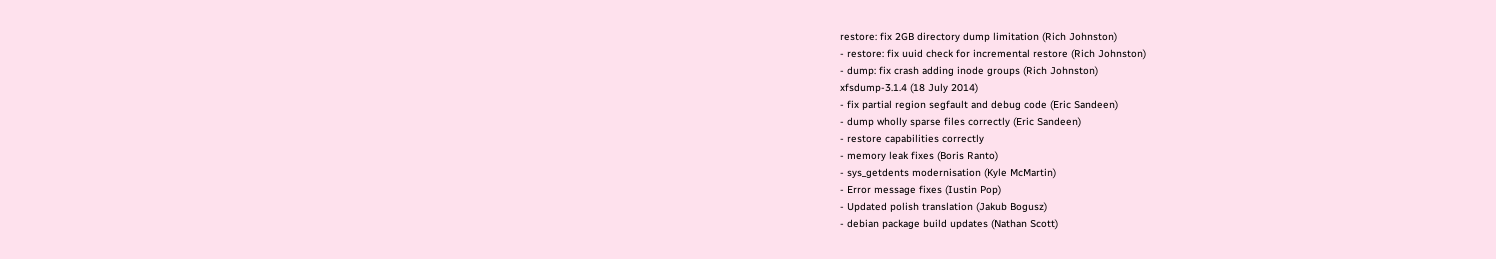restore: fix 2GB directory dump limitation (Rich Johnston)
- restore: fix uuid check for incremental restore (Rich Johnston)
- dump: fix crash adding inode groups (Rich Johnston)
xfsdump-3.1.4 (18 July 2014)
- fix partial region segfault and debug code (Eric Sandeen)
- dump wholly sparse files correctly (Eric Sandeen)
- restore capabilities correctly
- memory leak fixes (Boris Ranto)
- sys_getdents modernisation (Kyle McMartin)
- Error message fixes (Iustin Pop)
- Updated polish translation (Jakub Bogusz)
- debian package build updates (Nathan Scott)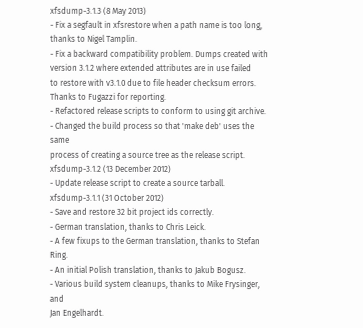xfsdump-3.1.3 (8 May 2013)
- Fix a segfault in xfsrestore when a path name is too long,
thanks to Nigel Tamplin.
- Fix a backward compatibility problem. Dumps created with
version 3.1.2 where extended attributes are in use failed
to restore with v3.1.0 due to file header checksum errors.
Thanks to Fugazzi for reporting.
- Refactored release scripts to conform to using git archive.
- Changed the build process so that 'make deb' uses the same
process of creating a source tree as the release script.
xfsdump-3.1.2 (13 December 2012)
- Update release script to create a source tarball.
xfsdump-3.1.1 (31 October 2012)
- Save and restore 32 bit project ids correctly.
- German translation, thanks to Chris Leick.
- A few fixups to the German translation, thanks to Stefan Ring.
- An initial Polish translation, thanks to Jakub Bogusz.
- Various build system cleanups, thanks to Mike Frysinger, and
Jan Engelhardt.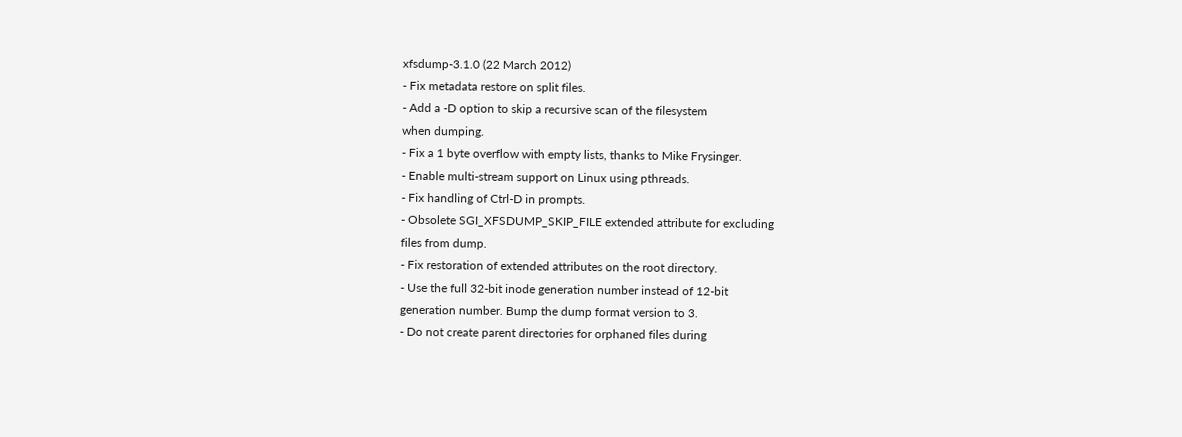xfsdump-3.1.0 (22 March 2012)
- Fix metadata restore on split files.
- Add a -D option to skip a recursive scan of the filesystem
when dumping.
- Fix a 1 byte overflow with empty lists, thanks to Mike Frysinger.
- Enable multi-stream support on Linux using pthreads.
- Fix handling of Ctrl-D in prompts.
- Obsolete SGI_XFSDUMP_SKIP_FILE extended attribute for excluding
files from dump.
- Fix restoration of extended attributes on the root directory.
- Use the full 32-bit inode generation number instead of 12-bit
generation number. Bump the dump format version to 3.
- Do not create parent directories for orphaned files during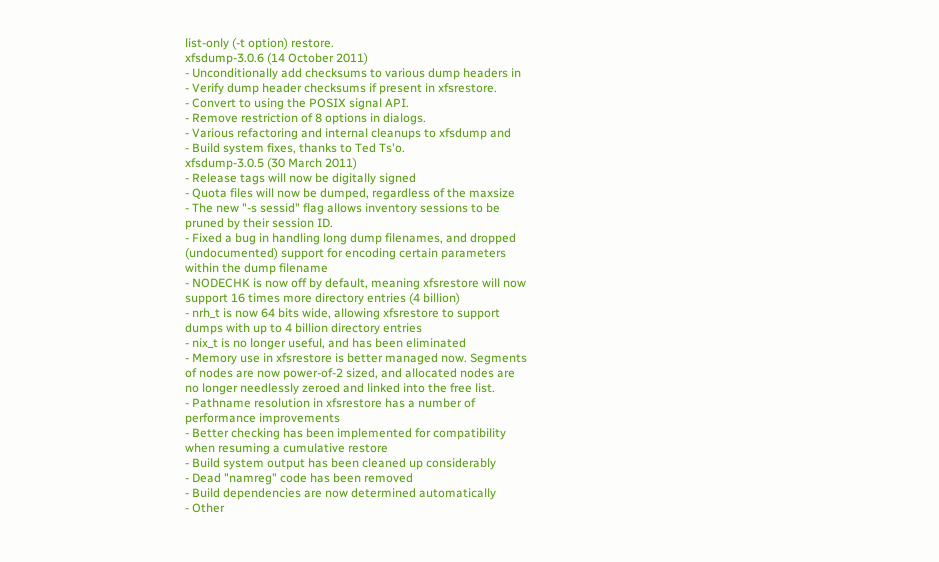list-only (-t option) restore.
xfsdump-3.0.6 (14 October 2011)
- Unconditionally add checksums to various dump headers in
- Verify dump header checksums if present in xfsrestore.
- Convert to using the POSIX signal API.
- Remove restriction of 8 options in dialogs.
- Various refactoring and internal cleanups to xfsdump and
- Build system fixes, thanks to Ted Ts'o.
xfsdump-3.0.5 (30 March 2011)
- Release tags will now be digitally signed
- Quota files will now be dumped, regardless of the maxsize
- The new "-s sessid" flag allows inventory sessions to be
pruned by their session ID.
- Fixed a bug in handling long dump filenames, and dropped
(undocumented) support for encoding certain parameters
within the dump filename
- NODECHK is now off by default, meaning xfsrestore will now
support 16 times more directory entries (4 billion)
- nrh_t is now 64 bits wide, allowing xfsrestore to support
dumps with up to 4 billion directory entries
- nix_t is no longer useful, and has been eliminated
- Memory use in xfsrestore is better managed now. Segments
of nodes are now power-of-2 sized, and allocated nodes are
no longer needlessly zeroed and linked into the free list.
- Pathname resolution in xfsrestore has a number of
performance improvements
- Better checking has been implemented for compatibility
when resuming a cumulative restore
- Build system output has been cleaned up considerably
- Dead "namreg" code has been removed
- Build dependencies are now determined automatically
- Other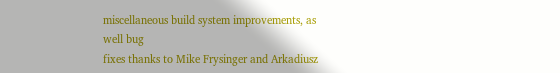miscellaneous build system improvements, as well bug
fixes thanks to Mike Frysinger and Arkadiusz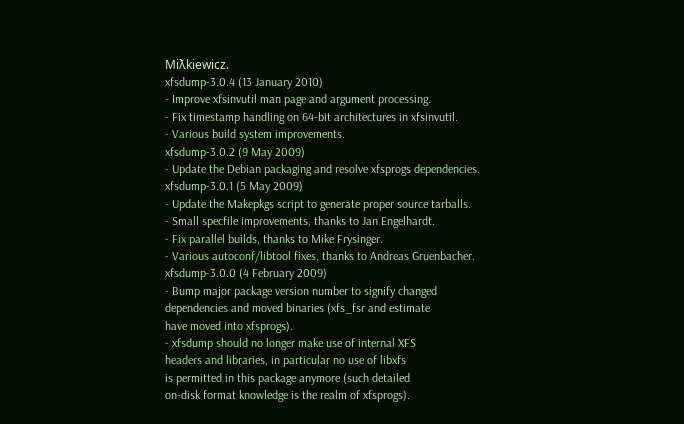Miƛkiewicz.
xfsdump-3.0.4 (13 January 2010)
- Improve xfsinvutil man page and argument processing.
- Fix timestamp handling on 64-bit architectures in xfsinvutil.
- Various build system improvements.
xfsdump-3.0.2 (9 May 2009)
- Update the Debian packaging and resolve xfsprogs dependencies.
xfsdump-3.0.1 (5 May 2009)
- Update the Makepkgs script to generate proper source tarballs.
- Small specfile improvements, thanks to Jan Engelhardt.
- Fix parallel builds, thanks to Mike Frysinger.
- Various autoconf/libtool fixes, thanks to Andreas Gruenbacher.
xfsdump-3.0.0 (4 February 2009)
- Bump major package version number to signify changed
dependencies and moved binaries (xfs_fsr and estimate
have moved into xfsprogs).
- xfsdump should no longer make use of internal XFS
headers and libraries, in particular no use of libxfs
is permitted in this package anymore (such detailed
on-disk format knowledge is the realm of xfsprogs).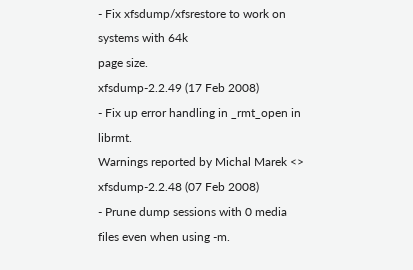- Fix xfsdump/xfsrestore to work on systems with 64k
page size.
xfsdump-2.2.49 (17 Feb 2008)
- Fix up error handling in _rmt_open in librmt.
Warnings reported by Michal Marek <>
xfsdump-2.2.48 (07 Feb 2008)
- Prune dump sessions with 0 media files even when using -m.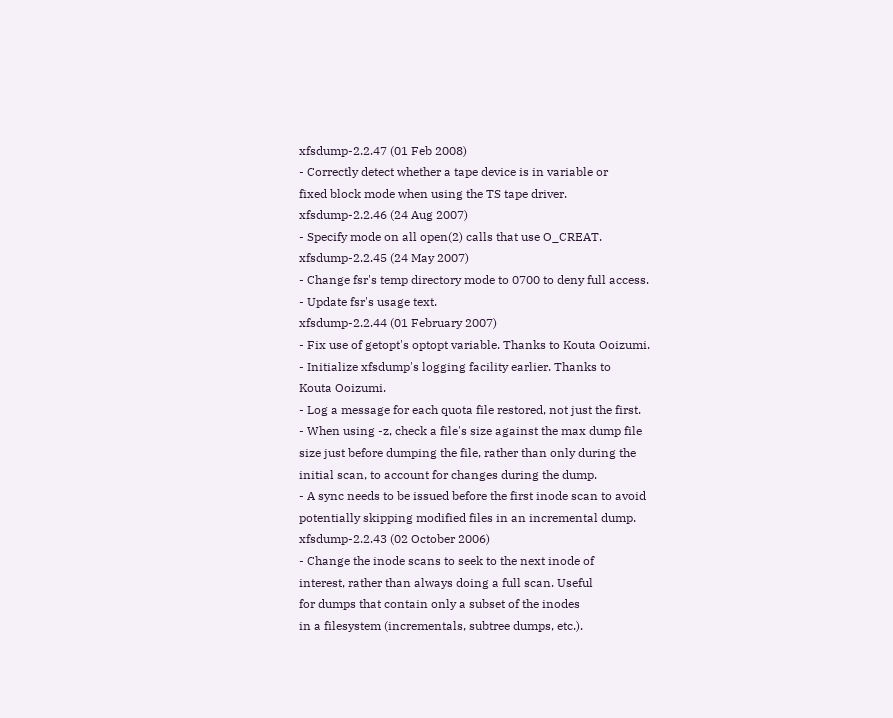xfsdump-2.2.47 (01 Feb 2008)
- Correctly detect whether a tape device is in variable or
fixed block mode when using the TS tape driver.
xfsdump-2.2.46 (24 Aug 2007)
- Specify mode on all open(2) calls that use O_CREAT.
xfsdump-2.2.45 (24 May 2007)
- Change fsr's temp directory mode to 0700 to deny full access.
- Update fsr's usage text.
xfsdump-2.2.44 (01 February 2007)
- Fix use of getopt's optopt variable. Thanks to Kouta Ooizumi.
- Initialize xfsdump's logging facility earlier. Thanks to
Kouta Ooizumi.
- Log a message for each quota file restored, not just the first.
- When using -z, check a file's size against the max dump file
size just before dumping the file, rather than only during the
initial scan, to account for changes during the dump.
- A sync needs to be issued before the first inode scan to avoid
potentially skipping modified files in an incremental dump.
xfsdump-2.2.43 (02 October 2006)
- Change the inode scans to seek to the next inode of
interest, rather than always doing a full scan. Useful
for dumps that contain only a subset of the inodes
in a filesystem (incrementals, subtree dumps, etc.).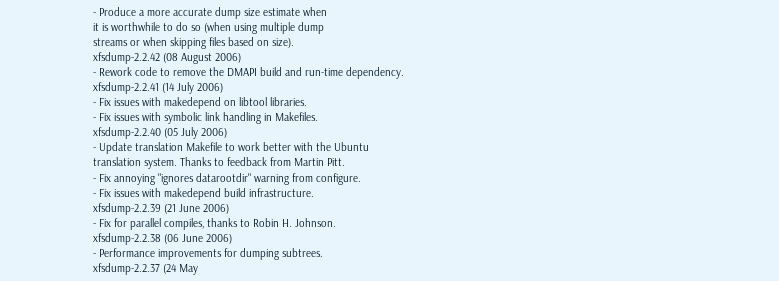- Produce a more accurate dump size estimate when
it is worthwhile to do so (when using multiple dump
streams or when skipping files based on size).
xfsdump-2.2.42 (08 August 2006)
- Rework code to remove the DMAPI build and run-time dependency.
xfsdump-2.2.41 (14 July 2006)
- Fix issues with makedepend on libtool libraries.
- Fix issues with symbolic link handling in Makefiles.
xfsdump-2.2.40 (05 July 2006)
- Update translation Makefile to work better with the Ubuntu
translation system. Thanks to feedback from Martin Pitt.
- Fix annoying "ignores datarootdir" warning from configure.
- Fix issues with makedepend build infrastructure.
xfsdump-2.2.39 (21 June 2006)
- Fix for parallel compiles, thanks to Robin H. Johnson.
xfsdump-2.2.38 (06 June 2006)
- Performance improvements for dumping subtrees.
xfsdump-2.2.37 (24 May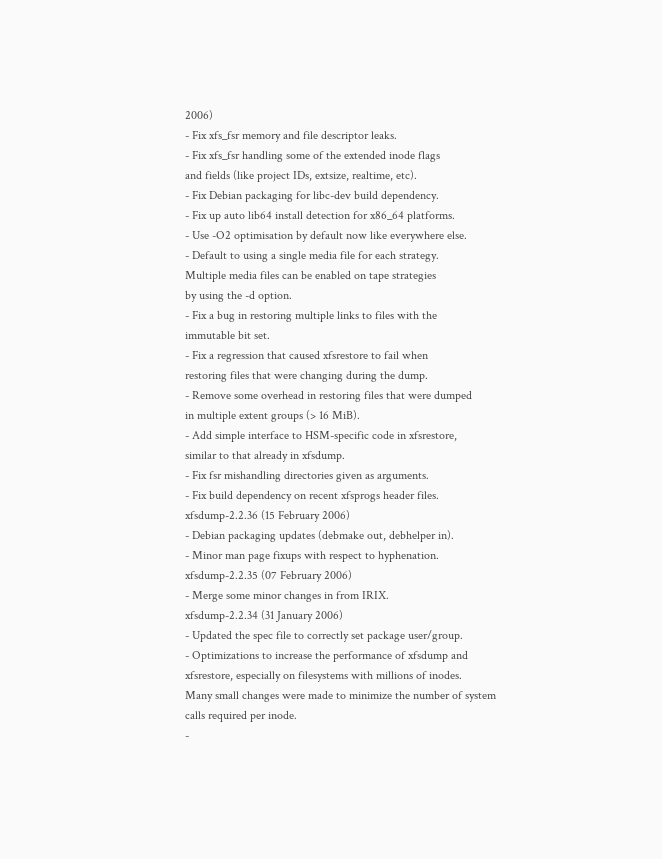2006)
- Fix xfs_fsr memory and file descriptor leaks.
- Fix xfs_fsr handling some of the extended inode flags
and fields (like project IDs, extsize, realtime, etc).
- Fix Debian packaging for libc-dev build dependency.
- Fix up auto lib64 install detection for x86_64 platforms.
- Use -O2 optimisation by default now like everywhere else.
- Default to using a single media file for each strategy.
Multiple media files can be enabled on tape strategies
by using the -d option.
- Fix a bug in restoring multiple links to files with the
immutable bit set.
- Fix a regression that caused xfsrestore to fail when
restoring files that were changing during the dump.
- Remove some overhead in restoring files that were dumped
in multiple extent groups (> 16 MiB).
- Add simple interface to HSM-specific code in xfsrestore,
similar to that already in xfsdump.
- Fix fsr mishandling directories given as arguments.
- Fix build dependency on recent xfsprogs header files.
xfsdump-2.2.36 (15 February 2006)
- Debian packaging updates (debmake out, debhelper in).
- Minor man page fixups with respect to hyphenation.
xfsdump-2.2.35 (07 February 2006)
- Merge some minor changes in from IRIX.
xfsdump-2.2.34 (31 January 2006)
- Updated the spec file to correctly set package user/group.
- Optimizations to increase the performance of xfsdump and
xfsrestore, especially on filesystems with millions of inodes.
Many small changes were made to minimize the number of system
calls required per inode.
-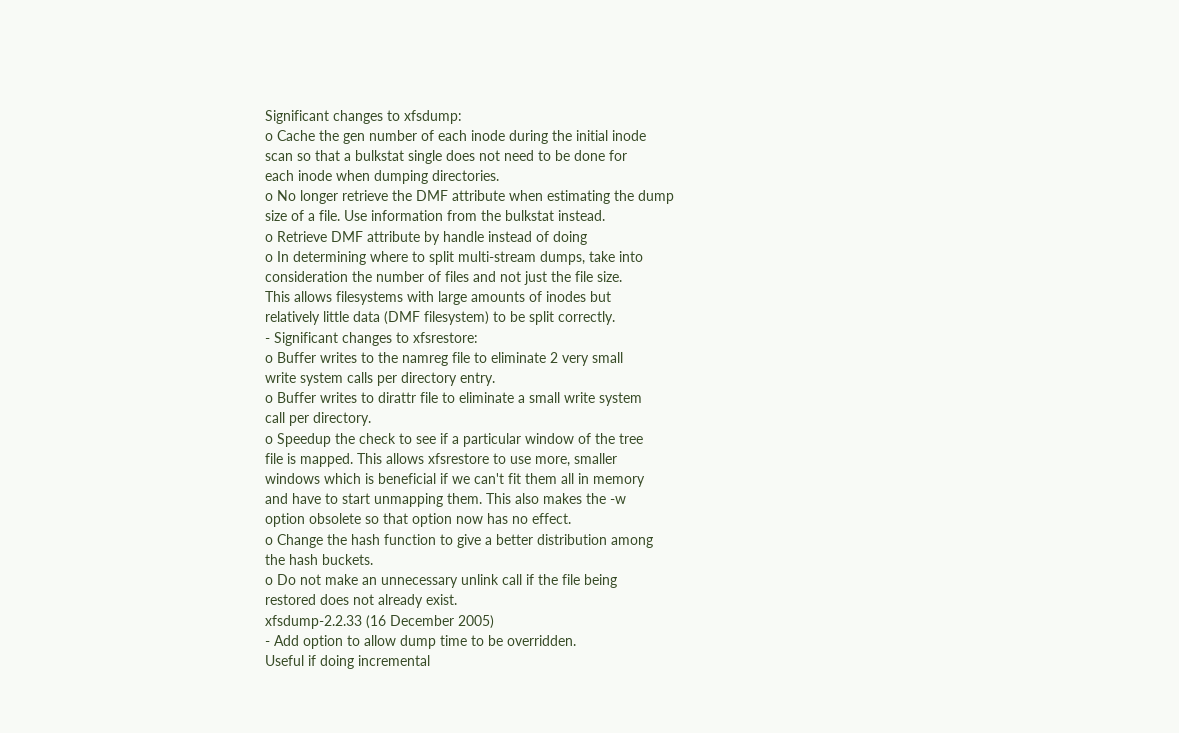Significant changes to xfsdump:
o Cache the gen number of each inode during the initial inode
scan so that a bulkstat single does not need to be done for
each inode when dumping directories.
o No longer retrieve the DMF attribute when estimating the dump
size of a file. Use information from the bulkstat instead.
o Retrieve DMF attribute by handle instead of doing
o In determining where to split multi-stream dumps, take into
consideration the number of files and not just the file size.
This allows filesystems with large amounts of inodes but
relatively little data (DMF filesystem) to be split correctly.
- Significant changes to xfsrestore:
o Buffer writes to the namreg file to eliminate 2 very small
write system calls per directory entry.
o Buffer writes to dirattr file to eliminate a small write system
call per directory.
o Speedup the check to see if a particular window of the tree
file is mapped. This allows xfsrestore to use more, smaller
windows which is beneficial if we can't fit them all in memory
and have to start unmapping them. This also makes the -w
option obsolete so that option now has no effect.
o Change the hash function to give a better distribution among
the hash buckets.
o Do not make an unnecessary unlink call if the file being
restored does not already exist.
xfsdump-2.2.33 (16 December 2005)
- Add option to allow dump time to be overridden.
Useful if doing incremental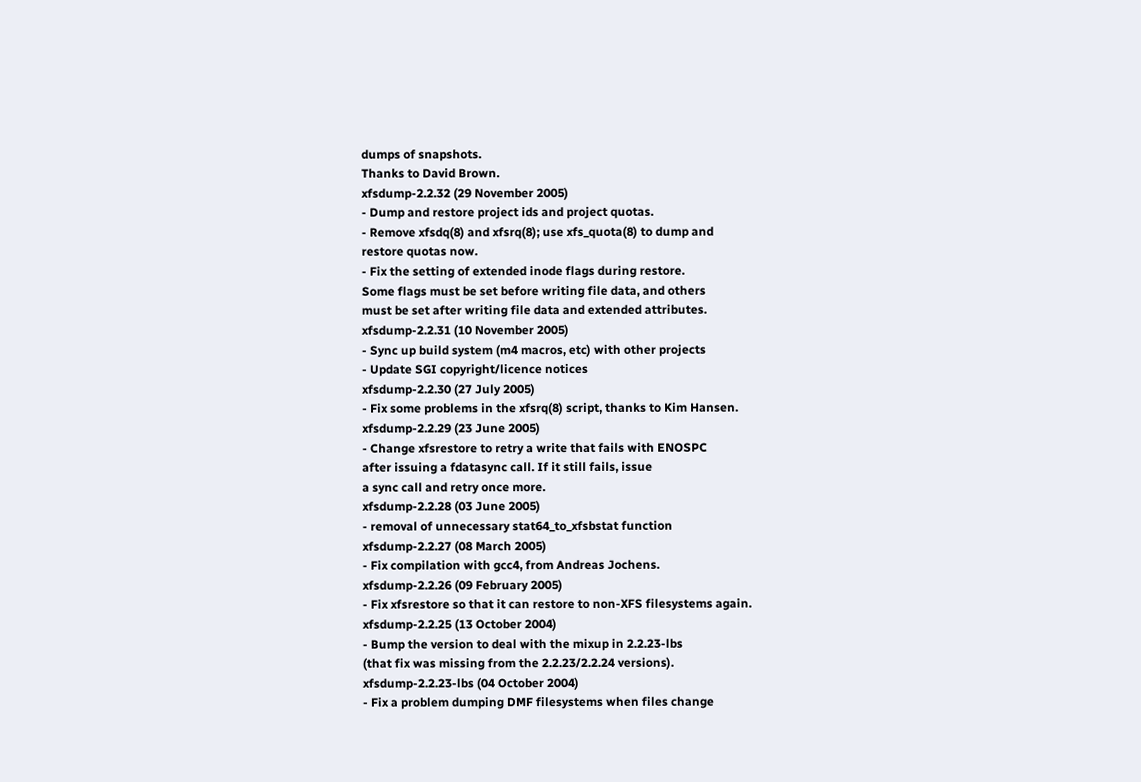dumps of snapshots.
Thanks to David Brown.
xfsdump-2.2.32 (29 November 2005)
- Dump and restore project ids and project quotas.
- Remove xfsdq(8) and xfsrq(8); use xfs_quota(8) to dump and
restore quotas now.
- Fix the setting of extended inode flags during restore.
Some flags must be set before writing file data, and others
must be set after writing file data and extended attributes.
xfsdump-2.2.31 (10 November 2005)
- Sync up build system (m4 macros, etc) with other projects
- Update SGI copyright/licence notices
xfsdump-2.2.30 (27 July 2005)
- Fix some problems in the xfsrq(8) script, thanks to Kim Hansen.
xfsdump-2.2.29 (23 June 2005)
- Change xfsrestore to retry a write that fails with ENOSPC
after issuing a fdatasync call. If it still fails, issue
a sync call and retry once more.
xfsdump-2.2.28 (03 June 2005)
- removal of unnecessary stat64_to_xfsbstat function
xfsdump-2.2.27 (08 March 2005)
- Fix compilation with gcc4, from Andreas Jochens.
xfsdump-2.2.26 (09 February 2005)
- Fix xfsrestore so that it can restore to non-XFS filesystems again.
xfsdump-2.2.25 (13 October 2004)
- Bump the version to deal with the mixup in 2.2.23-lbs
(that fix was missing from the 2.2.23/2.2.24 versions).
xfsdump-2.2.23-lbs (04 October 2004)
- Fix a problem dumping DMF filesystems when files change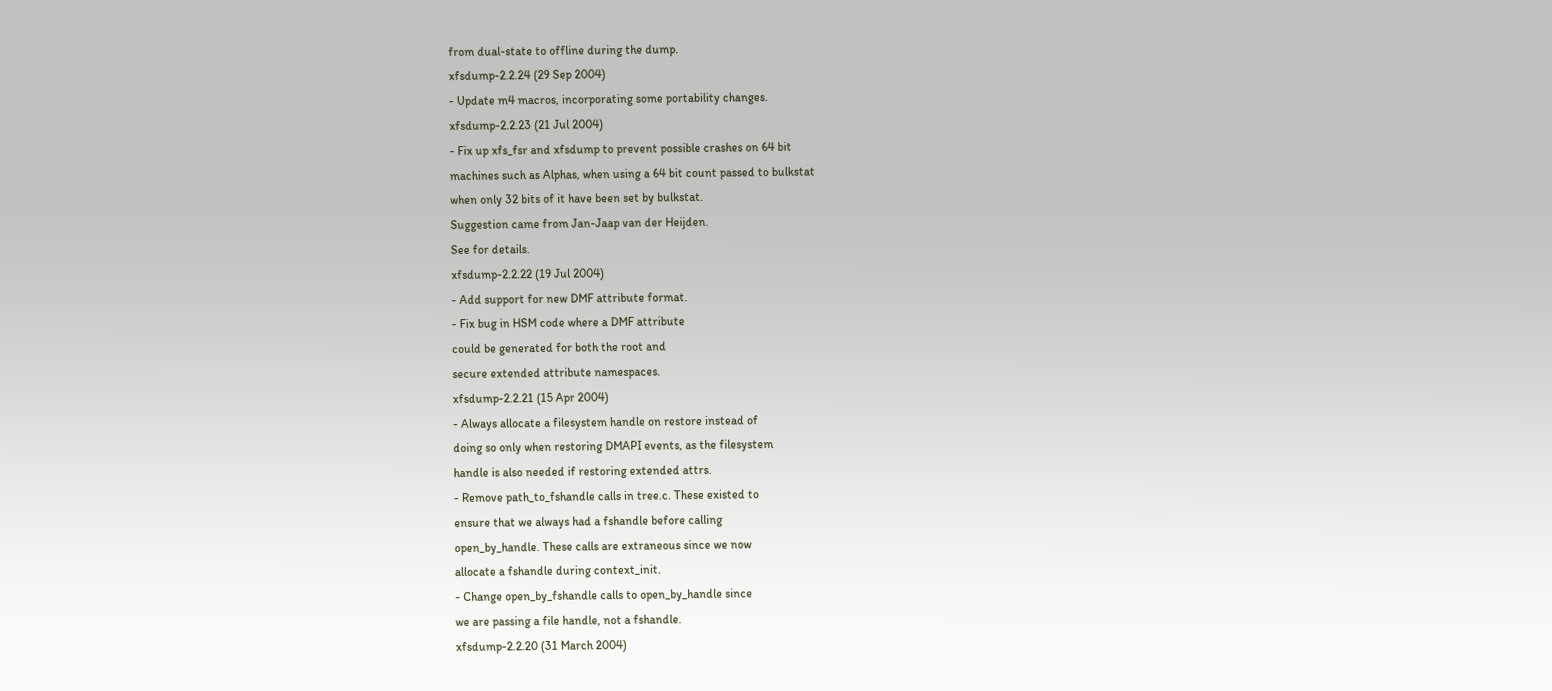from dual-state to offline during the dump.
xfsdump-2.2.24 (29 Sep 2004)
- Update m4 macros, incorporating some portability changes.
xfsdump-2.2.23 (21 Jul 2004)
- Fix up xfs_fsr and xfsdump to prevent possible crashes on 64 bit
machines such as Alphas, when using a 64 bit count passed to bulkstat
when only 32 bits of it have been set by bulkstat.
Suggestion came from Jan-Jaap van der Heijden.
See for details.
xfsdump-2.2.22 (19 Jul 2004)
- Add support for new DMF attribute format.
- Fix bug in HSM code where a DMF attribute
could be generated for both the root and
secure extended attribute namespaces.
xfsdump-2.2.21 (15 Apr 2004)
- Always allocate a filesystem handle on restore instead of
doing so only when restoring DMAPI events, as the filesystem
handle is also needed if restoring extended attrs.
- Remove path_to_fshandle calls in tree.c. These existed to
ensure that we always had a fshandle before calling
open_by_handle. These calls are extraneous since we now
allocate a fshandle during context_init.
- Change open_by_fshandle calls to open_by_handle since
we are passing a file handle, not a fshandle.
xfsdump-2.2.20 (31 March 2004)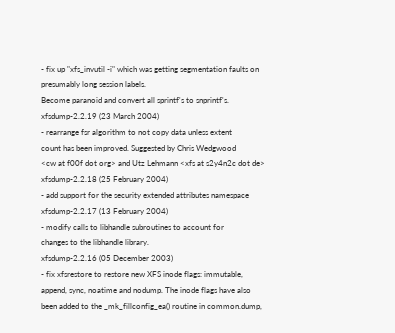- fix up "xfs_invutil -i" which was getting segmentation faults on
presumably long session labels.
Become paranoid and convert all sprintf's to snprintf's.
xfsdump-2.2.19 (23 March 2004)
- rearrange fsr algorithm to not copy data unless extent
count has been improved. Suggested by Chris Wedgwood
<cw at f00f dot org> and Utz Lehmann <xfs at s2y4n2c dot de>
xfsdump-2.2.18 (25 February 2004)
- add support for the security extended attributes namespace
xfsdump-2.2.17 (13 February 2004)
- modify calls to libhandle subroutines to account for
changes to the libhandle library.
xfsdump-2.2.16 (05 December 2003)
- fix xfsrestore to restore new XFS inode flags: immutable,
append, sync, noatime and nodump. The inode flags have also
been added to the _mk_fillconfig_ea() routine in common.dump,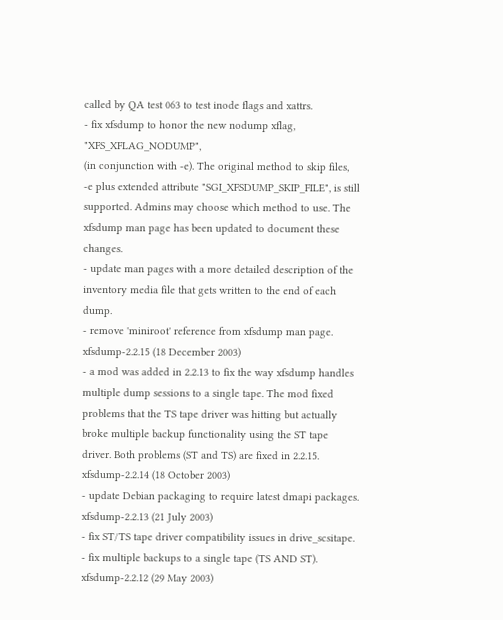called by QA test 063 to test inode flags and xattrs.
- fix xfsdump to honor the new nodump xflag, "XFS_XFLAG_NODUMP",
(in conjunction with -e). The original method to skip files,
-e plus extended attribute "SGI_XFSDUMP_SKIP_FILE", is still
supported. Admins may choose which method to use. The
xfsdump man page has been updated to document these changes.
- update man pages with a more detailed description of the
inventory media file that gets written to the end of each dump.
- remove 'miniroot' reference from xfsdump man page.
xfsdump-2.2.15 (18 December 2003)
- a mod was added in 2.2.13 to fix the way xfsdump handles
multiple dump sessions to a single tape. The mod fixed
problems that the TS tape driver was hitting but actually
broke multiple backup functionality using the ST tape
driver. Both problems (ST and TS) are fixed in 2.2.15.
xfsdump-2.2.14 (18 October 2003)
- update Debian packaging to require latest dmapi packages.
xfsdump-2.2.13 (21 July 2003)
- fix ST/TS tape driver compatibility issues in drive_scsitape.
- fix multiple backups to a single tape (TS AND ST).
xfsdump-2.2.12 (29 May 2003)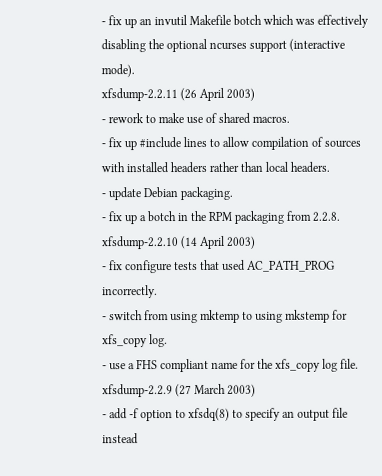- fix up an invutil Makefile botch which was effectively
disabling the optional ncurses support (interactive mode).
xfsdump-2.2.11 (26 April 2003)
- rework to make use of shared macros.
- fix up #include lines to allow compilation of sources
with installed headers rather than local headers.
- update Debian packaging.
- fix up a botch in the RPM packaging from 2.2.8.
xfsdump-2.2.10 (14 April 2003)
- fix configure tests that used AC_PATH_PROG incorrectly.
- switch from using mktemp to using mkstemp for xfs_copy log.
- use a FHS compliant name for the xfs_copy log file.
xfsdump-2.2.9 (27 March 2003)
- add -f option to xfsdq(8) to specify an output file instead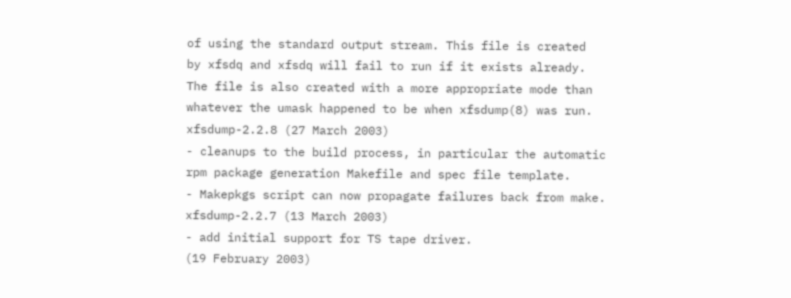of using the standard output stream. This file is created
by xfsdq and xfsdq will fail to run if it exists already.
The file is also created with a more appropriate mode than
whatever the umask happened to be when xfsdump(8) was run.
xfsdump-2.2.8 (27 March 2003)
- cleanups to the build process, in particular the automatic
rpm package generation Makefile and spec file template.
- Makepkgs script can now propagate failures back from make.
xfsdump-2.2.7 (13 March 2003)
- add initial support for TS tape driver.
(19 February 2003)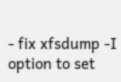- fix xfsdump -I option to set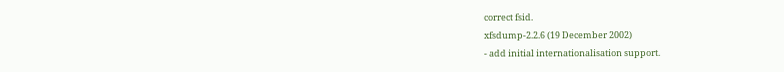correct fsid.
xfsdump-2.2.6 (19 December 2002)
- add initial internationalisation support.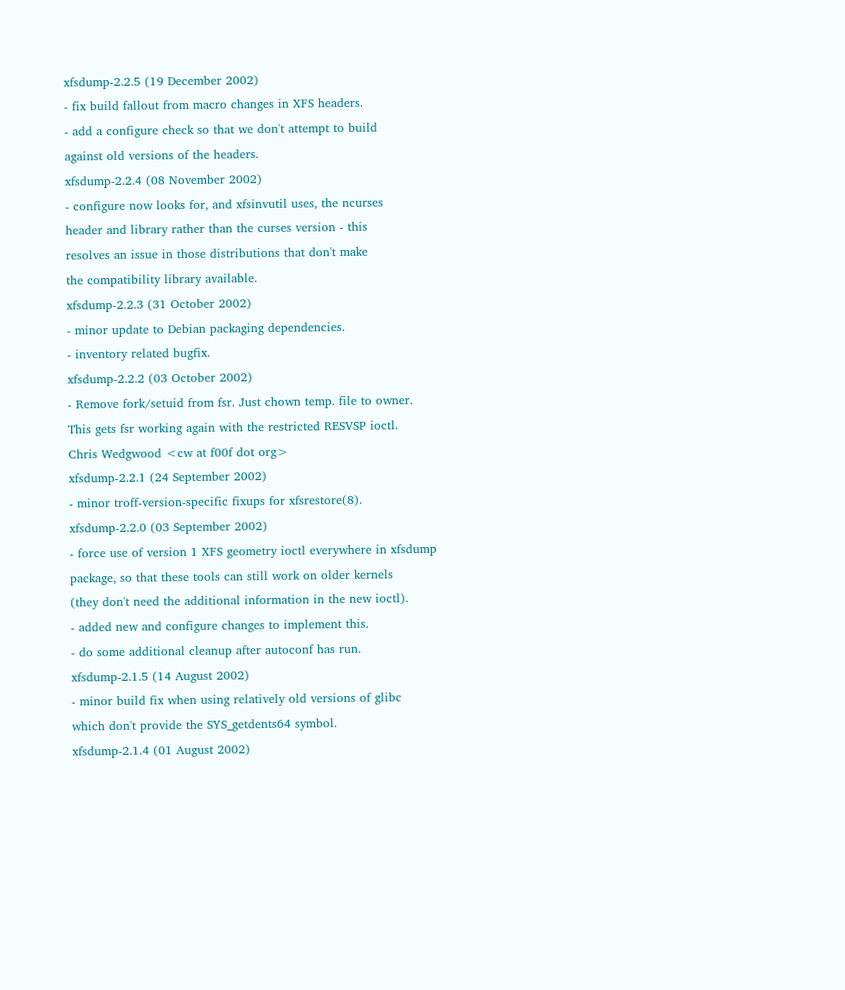xfsdump-2.2.5 (19 December 2002)
- fix build fallout from macro changes in XFS headers.
- add a configure check so that we don't attempt to build
against old versions of the headers.
xfsdump-2.2.4 (08 November 2002)
- configure now looks for, and xfsinvutil uses, the ncurses
header and library rather than the curses version - this
resolves an issue in those distributions that don't make
the compatibility library available.
xfsdump-2.2.3 (31 October 2002)
- minor update to Debian packaging dependencies.
- inventory related bugfix.
xfsdump-2.2.2 (03 October 2002)
- Remove fork/setuid from fsr. Just chown temp. file to owner.
This gets fsr working again with the restricted RESVSP ioctl.
Chris Wedgwood <cw at f00f dot org>
xfsdump-2.2.1 (24 September 2002)
- minor troff-version-specific fixups for xfsrestore(8).
xfsdump-2.2.0 (03 September 2002)
- force use of version 1 XFS geometry ioctl everywhere in xfsdump
package, so that these tools can still work on older kernels
(they don't need the additional information in the new ioctl).
- added new and configure changes to implement this.
- do some additional cleanup after autoconf has run.
xfsdump-2.1.5 (14 August 2002)
- minor build fix when using relatively old versions of glibc
which don't provide the SYS_getdents64 symbol.
xfsdump-2.1.4 (01 August 2002)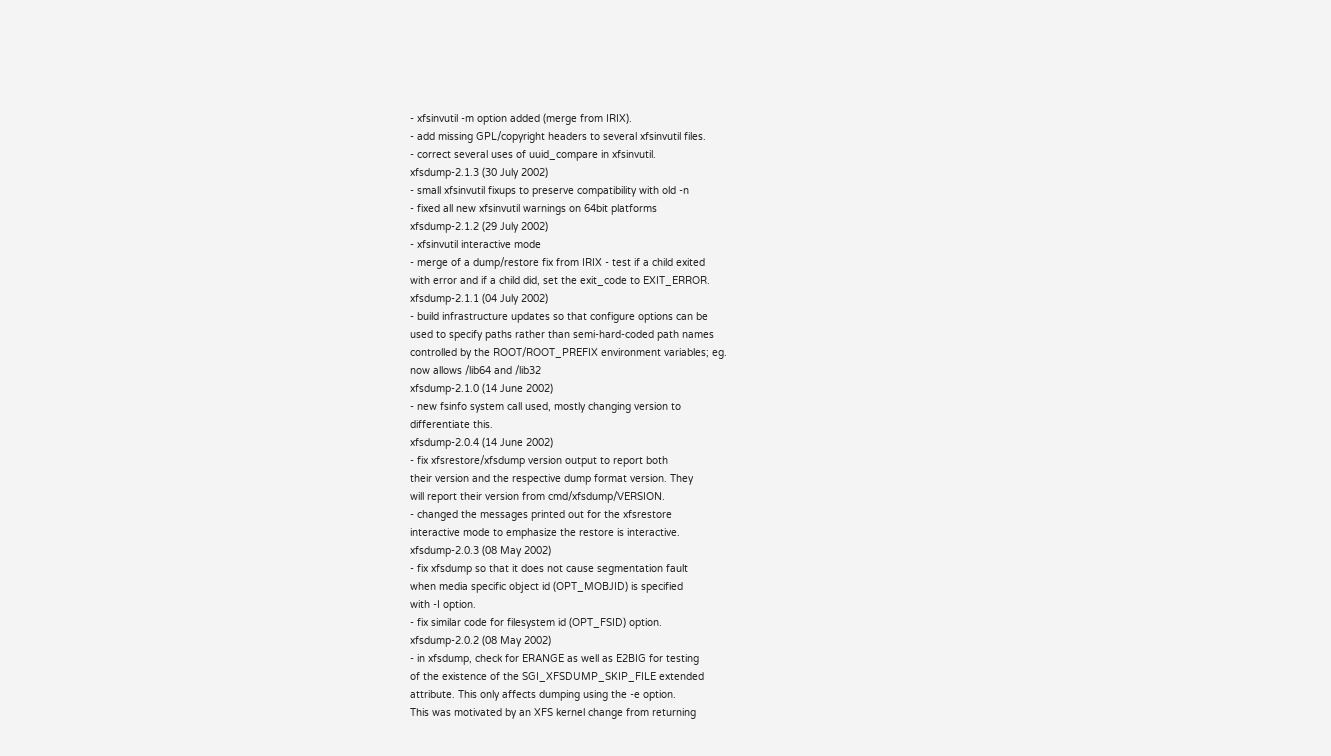- xfsinvutil -m option added (merge from IRIX).
- add missing GPL/copyright headers to several xfsinvutil files.
- correct several uses of uuid_compare in xfsinvutil.
xfsdump-2.1.3 (30 July 2002)
- small xfsinvutil fixups to preserve compatibility with old -n
- fixed all new xfsinvutil warnings on 64bit platforms
xfsdump-2.1.2 (29 July 2002)
- xfsinvutil interactive mode
- merge of a dump/restore fix from IRIX - test if a child exited
with error and if a child did, set the exit_code to EXIT_ERROR.
xfsdump-2.1.1 (04 July 2002)
- build infrastructure updates so that configure options can be
used to specify paths rather than semi-hard-coded path names
controlled by the ROOT/ROOT_PREFIX environment variables; eg.
now allows /lib64 and /lib32
xfsdump-2.1.0 (14 June 2002)
- new fsinfo system call used, mostly changing version to
differentiate this.
xfsdump-2.0.4 (14 June 2002)
- fix xfsrestore/xfsdump version output to report both
their version and the respective dump format version. They
will report their version from cmd/xfsdump/VERSION.
- changed the messages printed out for the xfsrestore
interactive mode to emphasize the restore is interactive.
xfsdump-2.0.3 (08 May 2002)
- fix xfsdump so that it does not cause segmentation fault
when media specific object id (OPT_MOBJID) is specified
with -I option.
- fix similar code for filesystem id (OPT_FSID) option.
xfsdump-2.0.2 (08 May 2002)
- in xfsdump, check for ERANGE as well as E2BIG for testing
of the existence of the SGI_XFSDUMP_SKIP_FILE extended
attribute. This only affects dumping using the -e option.
This was motivated by an XFS kernel change from returning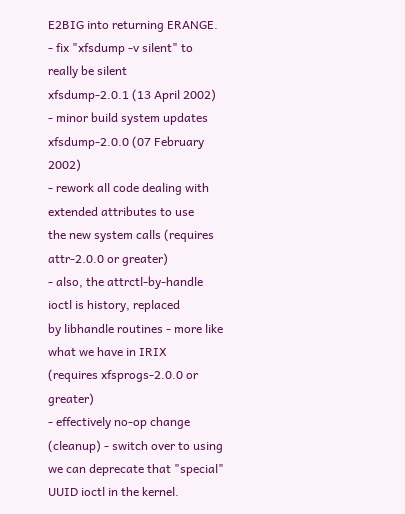E2BIG into returning ERANGE.
- fix "xfsdump -v silent" to really be silent
xfsdump-2.0.1 (13 April 2002)
- minor build system updates
xfsdump-2.0.0 (07 February 2002)
- rework all code dealing with extended attributes to use
the new system calls (requires attr-2.0.0 or greater)
- also, the attrctl-by-handle ioctl is history, replaced
by libhandle routines - more like what we have in IRIX
(requires xfsprogs-2.0.0 or greater)
- effectively no-op change (cleanup) - switch over to using
we can deprecate that "special" UUID ioctl in the kernel.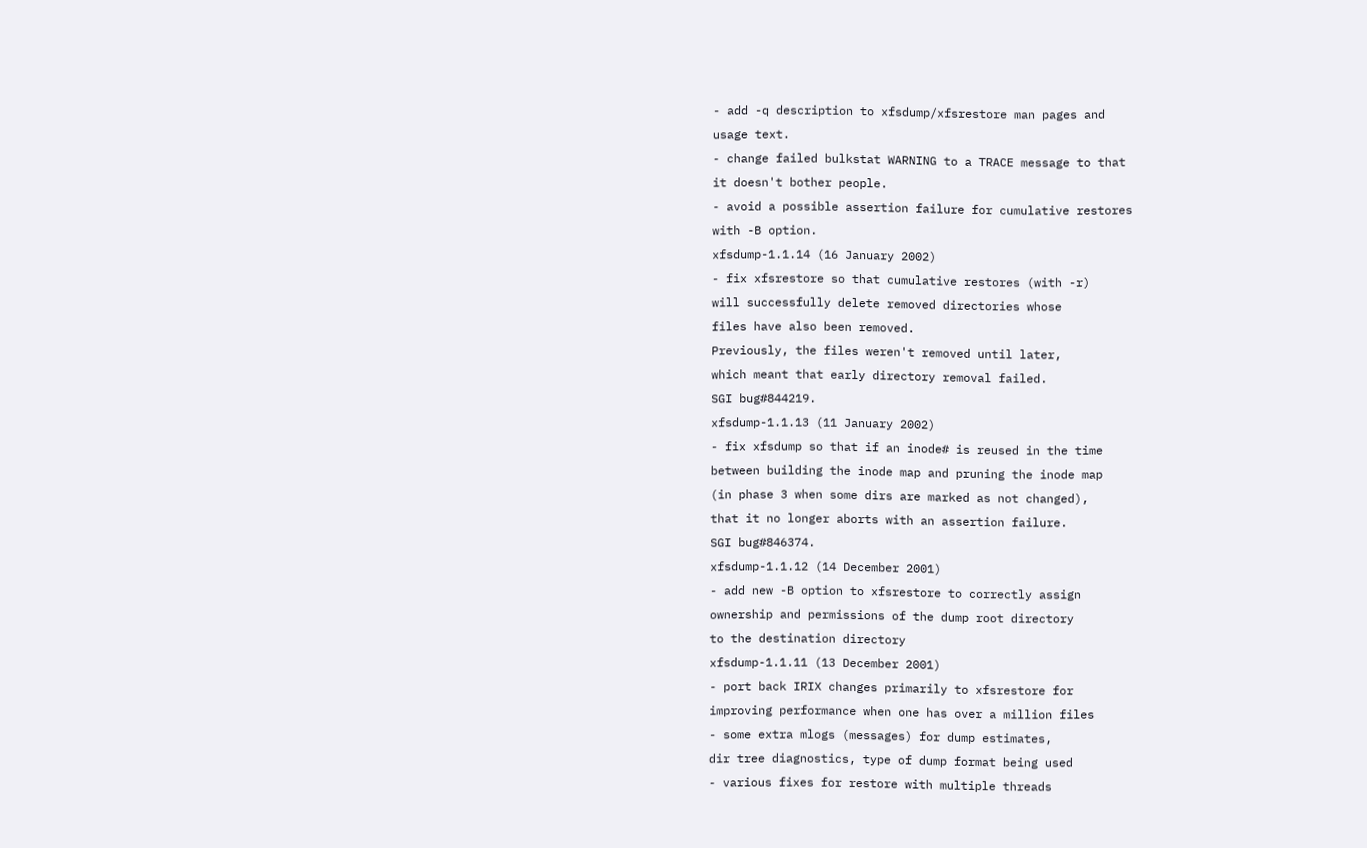- add -q description to xfsdump/xfsrestore man pages and
usage text.
- change failed bulkstat WARNING to a TRACE message to that
it doesn't bother people.
- avoid a possible assertion failure for cumulative restores
with -B option.
xfsdump-1.1.14 (16 January 2002)
- fix xfsrestore so that cumulative restores (with -r)
will successfully delete removed directories whose
files have also been removed.
Previously, the files weren't removed until later,
which meant that early directory removal failed.
SGI bug#844219.
xfsdump-1.1.13 (11 January 2002)
- fix xfsdump so that if an inode# is reused in the time
between building the inode map and pruning the inode map
(in phase 3 when some dirs are marked as not changed),
that it no longer aborts with an assertion failure.
SGI bug#846374.
xfsdump-1.1.12 (14 December 2001)
- add new -B option to xfsrestore to correctly assign
ownership and permissions of the dump root directory
to the destination directory
xfsdump-1.1.11 (13 December 2001)
- port back IRIX changes primarily to xfsrestore for
improving performance when one has over a million files
- some extra mlogs (messages) for dump estimates,
dir tree diagnostics, type of dump format being used
- various fixes for restore with multiple threads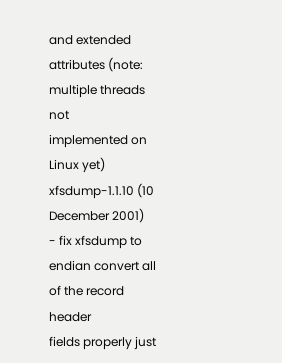and extended attributes (note: multiple threads not
implemented on Linux yet)
xfsdump-1.1.10 (10 December 2001)
- fix xfsdump to endian convert all of the record header
fields properly just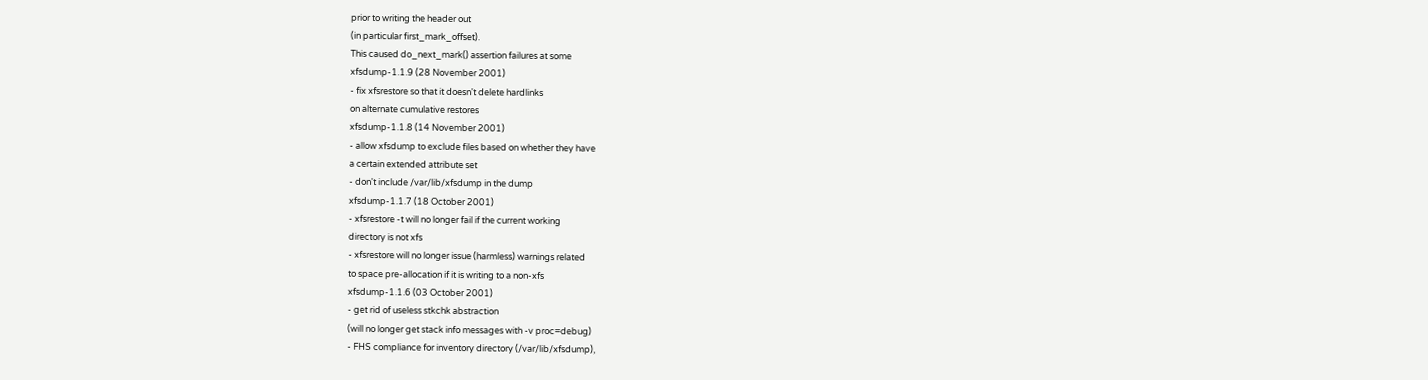prior to writing the header out
(in particular first_mark_offset).
This caused do_next_mark() assertion failures at some
xfsdump-1.1.9 (28 November 2001)
- fix xfsrestore so that it doesn't delete hardlinks
on alternate cumulative restores
xfsdump-1.1.8 (14 November 2001)
- allow xfsdump to exclude files based on whether they have
a certain extended attribute set
- don't include /var/lib/xfsdump in the dump
xfsdump-1.1.7 (18 October 2001)
- xfsrestore -t will no longer fail if the current working
directory is not xfs
- xfsrestore will no longer issue (harmless) warnings related
to space pre-allocation if it is writing to a non-xfs
xfsdump-1.1.6 (03 October 2001)
- get rid of useless stkchk abstraction
(will no longer get stack info messages with -v proc=debug)
- FHS compliance for inventory directory (/var/lib/xfsdump),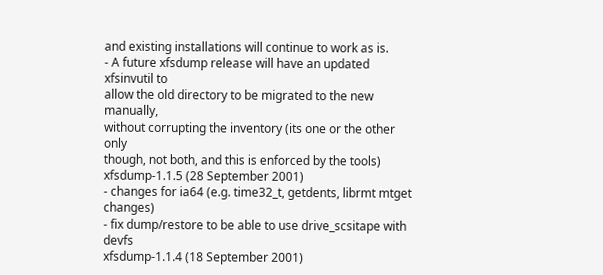and existing installations will continue to work as is.
- A future xfsdump release will have an updated xfsinvutil to
allow the old directory to be migrated to the new manually,
without corrupting the inventory (its one or the other only
though, not both, and this is enforced by the tools)
xfsdump-1.1.5 (28 September 2001)
- changes for ia64 (e.g. time32_t, getdents, librmt mtget changes)
- fix dump/restore to be able to use drive_scsitape with devfs
xfsdump-1.1.4 (18 September 2001)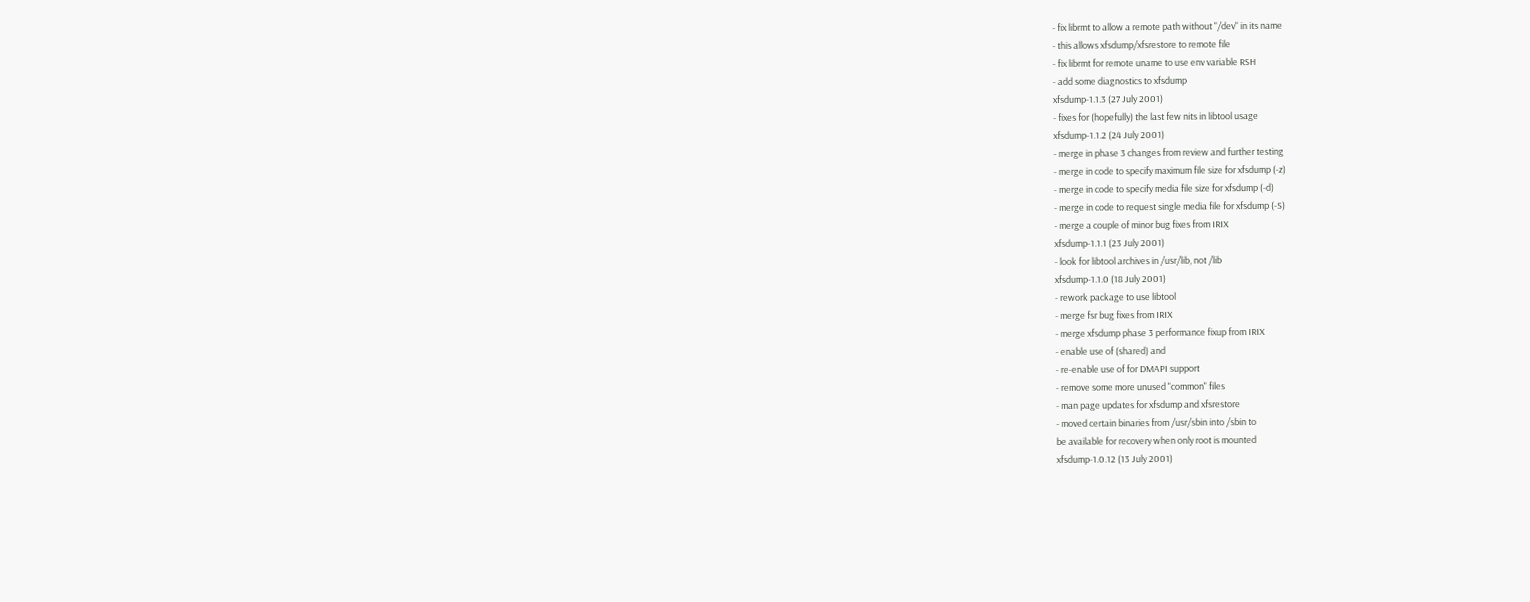- fix librmt to allow a remote path without "/dev" in its name
- this allows xfsdump/xfsrestore to remote file
- fix librmt for remote uname to use env variable RSH
- add some diagnostics to xfsdump
xfsdump-1.1.3 (27 July 2001)
- fixes for (hopefully) the last few nits in libtool usage
xfsdump-1.1.2 (24 July 2001)
- merge in phase 3 changes from review and further testing
- merge in code to specify maximum file size for xfsdump (-z)
- merge in code to specify media file size for xfsdump (-d)
- merge in code to request single media file for xfsdump (-S)
- merge a couple of minor bug fixes from IRIX
xfsdump-1.1.1 (23 July 2001)
- look for libtool archives in /usr/lib, not /lib
xfsdump-1.1.0 (18 July 2001)
- rework package to use libtool
- merge fsr bug fixes from IRIX
- merge xfsdump phase 3 performance fixup from IRIX
- enable use of (shared) and
- re-enable use of for DMAPI support
- remove some more unused "common" files
- man page updates for xfsdump and xfsrestore
- moved certain binaries from /usr/sbin into /sbin to
be available for recovery when only root is mounted
xfsdump-1.0.12 (13 July 2001)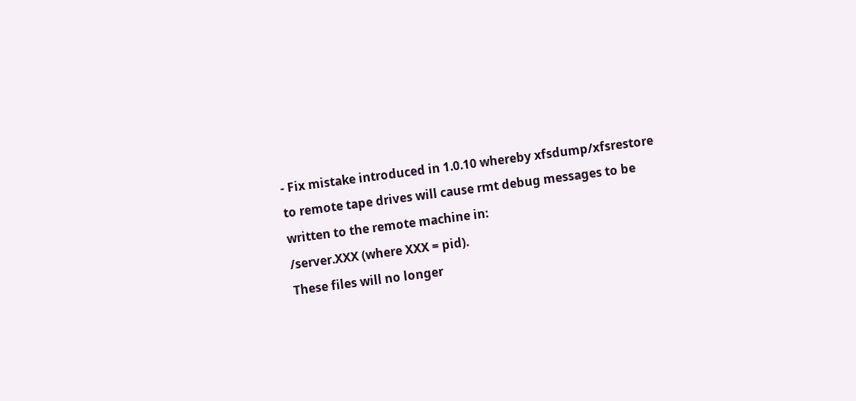- Fix mistake introduced in 1.0.10 whereby xfsdump/xfsrestore
to remote tape drives will cause rmt debug messages to be
written to the remote machine in:
/server.XXX (where XXX = pid).
These files will no longer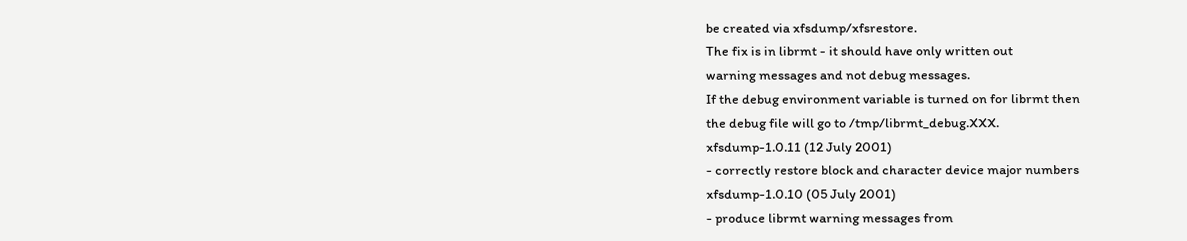be created via xfsdump/xfsrestore.
The fix is in librmt - it should have only written out
warning messages and not debug messages.
If the debug environment variable is turned on for librmt then
the debug file will go to /tmp/librmt_debug.XXX.
xfsdump-1.0.11 (12 July 2001)
- correctly restore block and character device major numbers
xfsdump-1.0.10 (05 July 2001)
- produce librmt warning messages from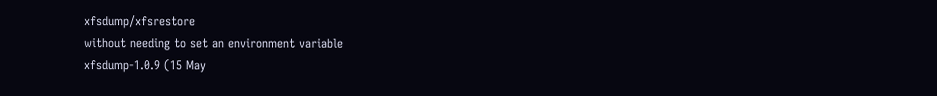xfsdump/xfsrestore
without needing to set an environment variable
xfsdump-1.0.9 (15 May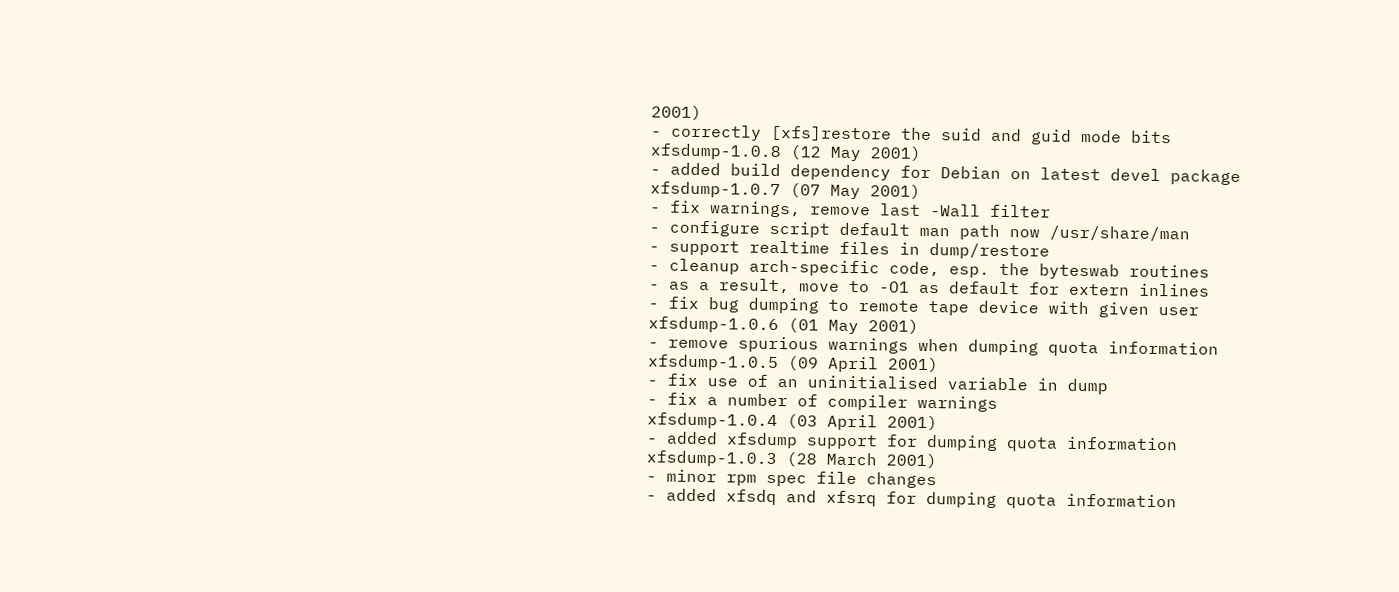2001)
- correctly [xfs]restore the suid and guid mode bits
xfsdump-1.0.8 (12 May 2001)
- added build dependency for Debian on latest devel package
xfsdump-1.0.7 (07 May 2001)
- fix warnings, remove last -Wall filter
- configure script default man path now /usr/share/man
- support realtime files in dump/restore
- cleanup arch-specific code, esp. the byteswab routines
- as a result, move to -O1 as default for extern inlines
- fix bug dumping to remote tape device with given user
xfsdump-1.0.6 (01 May 2001)
- remove spurious warnings when dumping quota information
xfsdump-1.0.5 (09 April 2001)
- fix use of an uninitialised variable in dump
- fix a number of compiler warnings
xfsdump-1.0.4 (03 April 2001)
- added xfsdump support for dumping quota information
xfsdump-1.0.3 (28 March 2001)
- minor rpm spec file changes
- added xfsdq and xfsrq for dumping quota information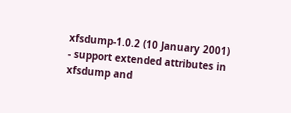xfsdump-1.0.2 (10 January 2001)
- support extended attributes in xfsdump and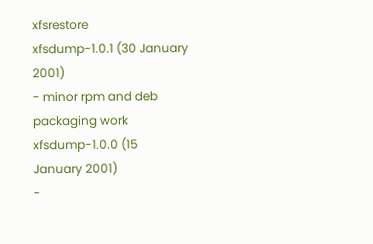xfsrestore
xfsdump-1.0.1 (30 January 2001)
- minor rpm and deb packaging work
xfsdump-1.0.0 (15 January 2001)
-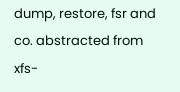dump, restore, fsr and co. abstracted from xfs-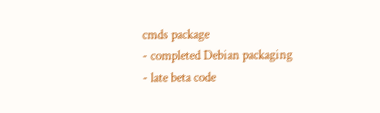cmds package
- completed Debian packaging
- late beta code